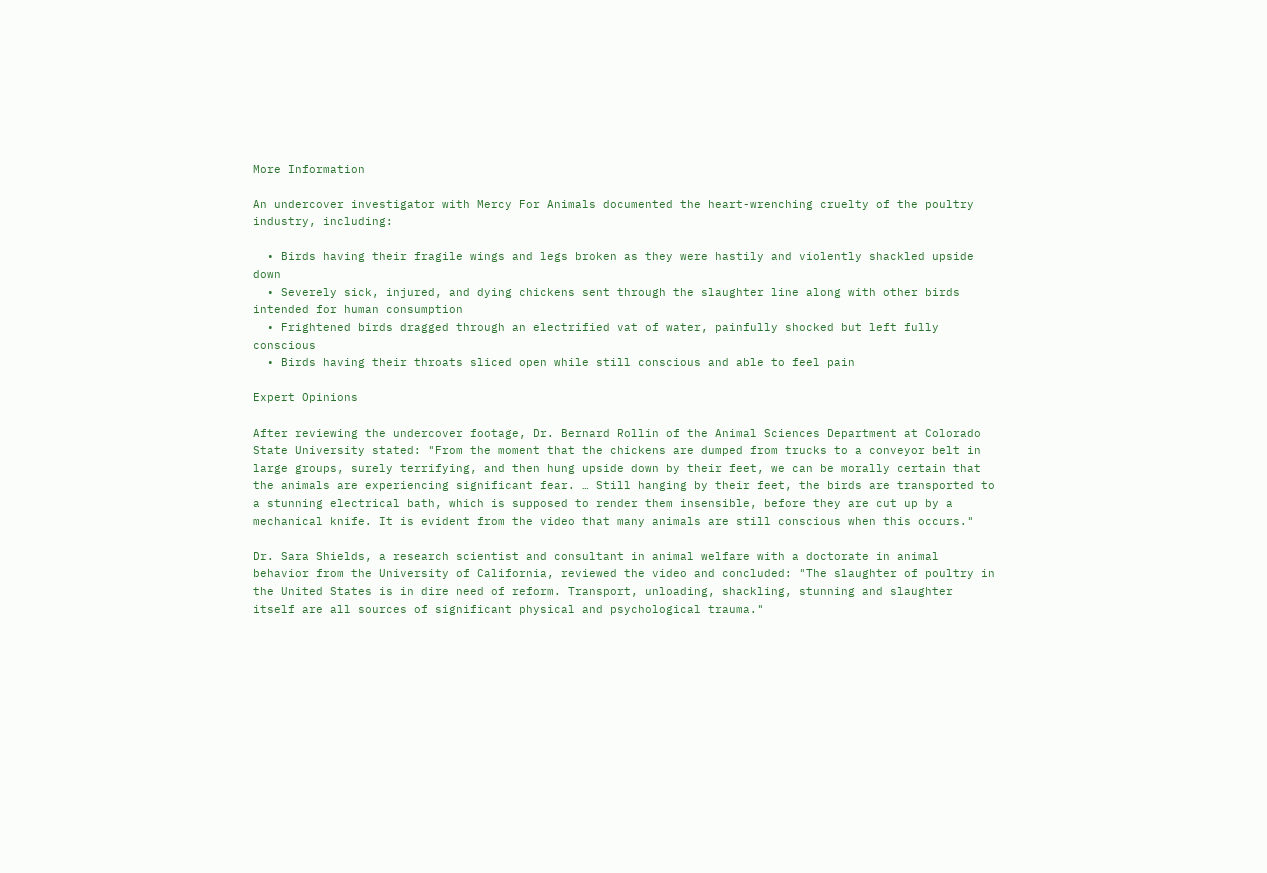More Information

An undercover investigator with Mercy For Animals documented the heart-wrenching cruelty of the poultry industry, including:

  • Birds having their fragile wings and legs broken as they were hastily and violently shackled upside down
  • Severely sick, injured, and dying chickens sent through the slaughter line along with other birds intended for human consumption
  • Frightened birds dragged through an electrified vat of water, painfully shocked but left fully conscious
  • Birds having their throats sliced open while still conscious and able to feel pain

Expert Opinions

After reviewing the undercover footage, Dr. Bernard Rollin of the Animal Sciences Department at Colorado State University stated: "From the moment that the chickens are dumped from trucks to a conveyor belt in large groups, surely terrifying, and then hung upside down by their feet, we can be morally certain that the animals are experiencing significant fear. … Still hanging by their feet, the birds are transported to a stunning electrical bath, which is supposed to render them insensible, before they are cut up by a mechanical knife. It is evident from the video that many animals are still conscious when this occurs."

Dr. Sara Shields, a research scientist and consultant in animal welfare with a doctorate in animal behavior from the University of California, reviewed the video and concluded: "The slaughter of poultry in the United States is in dire need of reform. Transport, unloading, shackling, stunning and slaughter itself are all sources of significant physical and psychological trauma."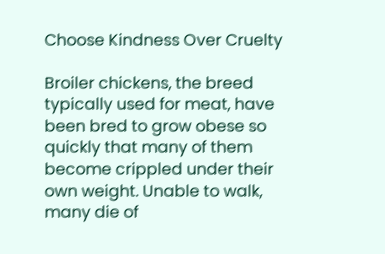Choose Kindness Over Cruelty

Broiler chickens, the breed typically used for meat, have been bred to grow obese so quickly that many of them become crippled under their own weight. Unable to walk, many die of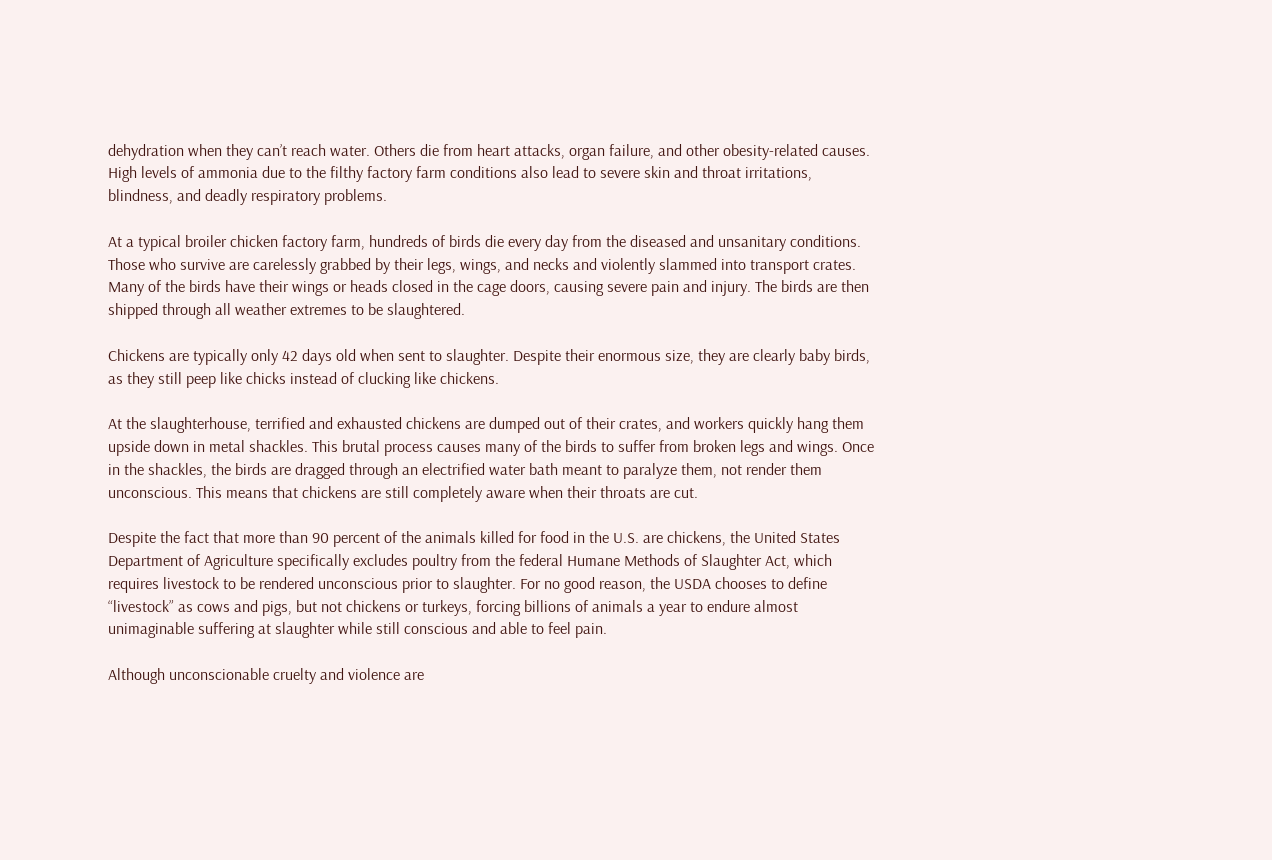dehydration when they can’t reach water. Others die from heart attacks, organ failure, and other obesity-related causes. High levels of ammonia due to the filthy factory farm conditions also lead to severe skin and throat irritations, blindness, and deadly respiratory problems.

At a typical broiler chicken factory farm, hundreds of birds die every day from the diseased and unsanitary conditions. Those who survive are carelessly grabbed by their legs, wings, and necks and violently slammed into transport crates. Many of the birds have their wings or heads closed in the cage doors, causing severe pain and injury. The birds are then shipped through all weather extremes to be slaughtered.

Chickens are typically only 42 days old when sent to slaughter. Despite their enormous size, they are clearly baby birds, as they still peep like chicks instead of clucking like chickens.

At the slaughterhouse, terrified and exhausted chickens are dumped out of their crates, and workers quickly hang them upside down in metal shackles. This brutal process causes many of the birds to suffer from broken legs and wings. Once in the shackles, the birds are dragged through an electrified water bath meant to paralyze them, not render them unconscious. This means that chickens are still completely aware when their throats are cut.

Despite the fact that more than 90 percent of the animals killed for food in the U.S. are chickens, the United States Department of Agriculture specifically excludes poultry from the federal Humane Methods of Slaughter Act, which requires livestock to be rendered unconscious prior to slaughter. For no good reason, the USDA chooses to define “livestock” as cows and pigs, but not chickens or turkeys, forcing billions of animals a year to endure almost unimaginable suffering at slaughter while still conscious and able to feel pain.

Although unconscionable cruelty and violence are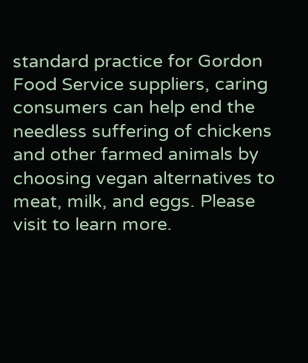standard practice for Gordon Food Service suppliers, caring consumers can help end the needless suffering of chickens and other farmed animals by choosing vegan alternatives to meat, milk, and eggs. Please visit to learn more.